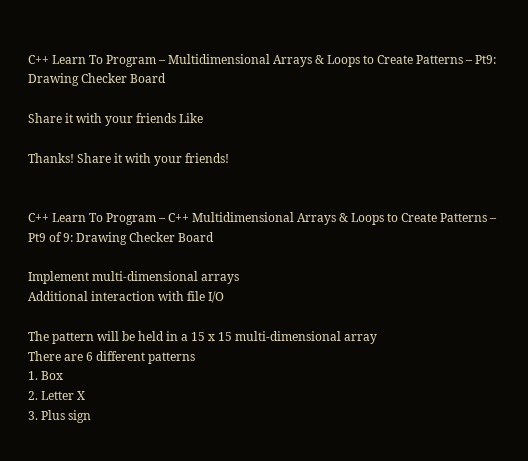C++ Learn To Program – Multidimensional Arrays & Loops to Create Patterns – Pt9: Drawing Checker Board

Share it with your friends Like

Thanks! Share it with your friends!


C++ Learn To Program – C++ Multidimensional Arrays & Loops to Create Patterns – Pt9 of 9: Drawing Checker Board

Implement multi-dimensional arrays
Additional interaction with file I/O

The pattern will be held in a 15 x 15 multi-dimensional array
There are 6 different patterns
1. Box
2. Letter X
3. Plus sign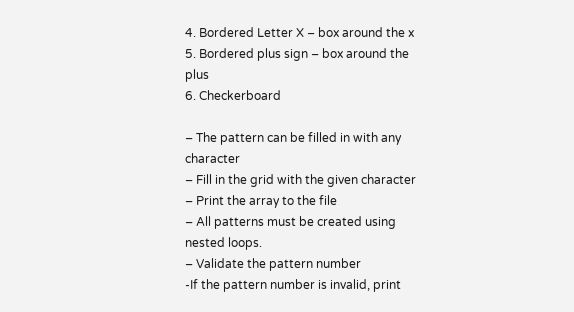4. Bordered Letter X – box around the x
5. Bordered plus sign – box around the plus
6. Checkerboard

– The pattern can be filled in with any character
– Fill in the grid with the given character
– Print the array to the file
– All patterns must be created using nested loops.
– Validate the pattern number
-If the pattern number is invalid, print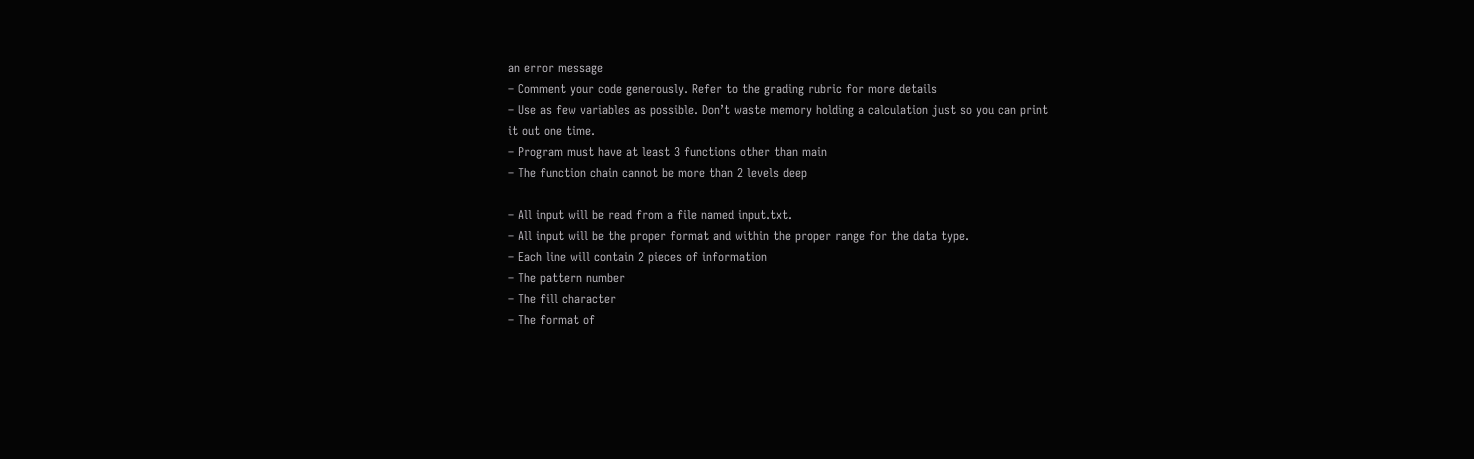an error message
– Comment your code generously. Refer to the grading rubric for more details
– Use as few variables as possible. Don’t waste memory holding a calculation just so you can print
it out one time.
– Program must have at least 3 functions other than main
– The function chain cannot be more than 2 levels deep

– All input will be read from a file named input.txt.
– All input will be the proper format and within the proper range for the data type.
– Each line will contain 2 pieces of information
– The pattern number
– The fill character
– The format of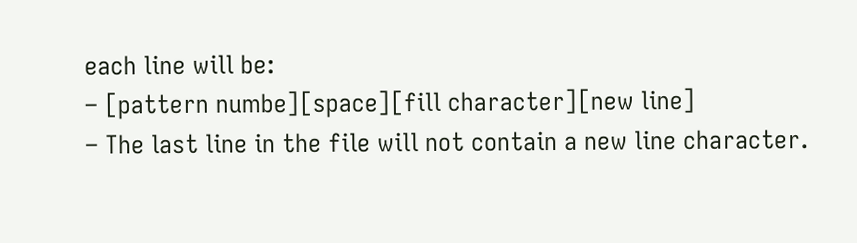each line will be:
– [pattern numbe][space][fill character][new line]
– The last line in the file will not contain a new line character.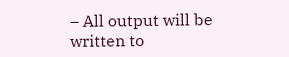– All output will be written to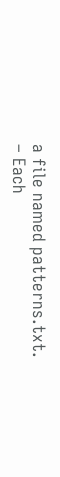a file named patterns.txt.
– Each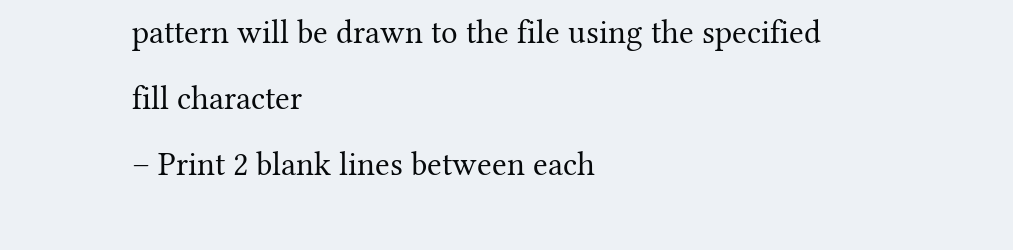pattern will be drawn to the file using the specified fill character
– Print 2 blank lines between each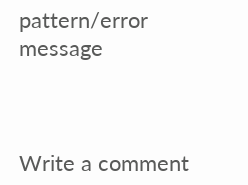pattern/error message



Write a comment